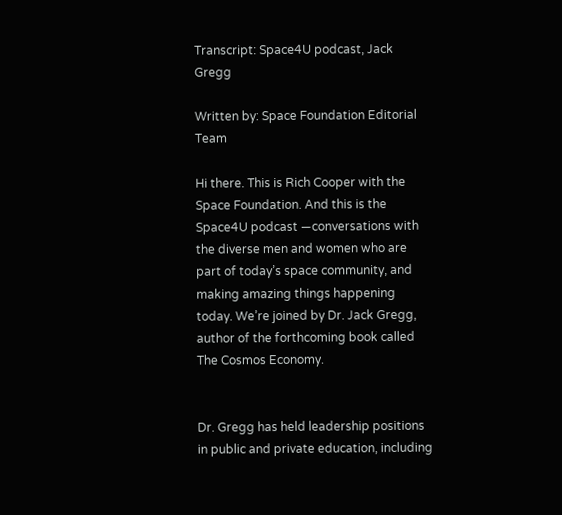Transcript: Space4U podcast, Jack Gregg

Written by: Space Foundation Editorial Team

Hi there. This is Rich Cooper with the Space Foundation. And this is the Space4U podcast —conversations with the diverse men and women who are part of today’s space community, and making amazing things happening today. We’re joined by Dr. Jack Gregg, author of the forthcoming book called The Cosmos Economy.


Dr. Gregg has held leadership positions in public and private education, including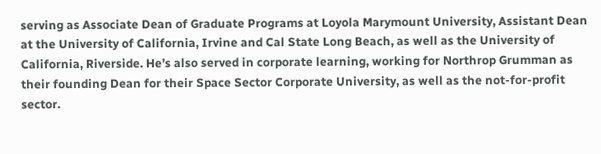serving as Associate Dean of Graduate Programs at Loyola Marymount University, Assistant Dean at the University of California, Irvine and Cal State Long Beach, as well as the University of California, Riverside. He’s also served in corporate learning, working for Northrop Grumman as their founding Dean for their Space Sector Corporate University, as well as the not-for-profit sector.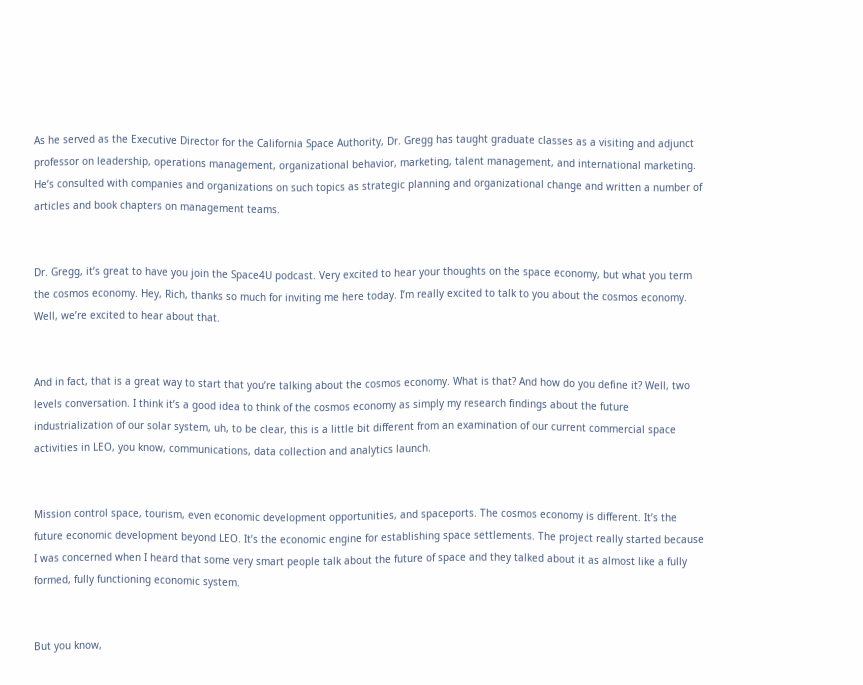As he served as the Executive Director for the California Space Authority, Dr. Gregg has taught graduate classes as a visiting and adjunct professor on leadership, operations management, organizational behavior, marketing, talent management, and international marketing. He’s consulted with companies and organizations on such topics as strategic planning and organizational change and written a number of articles and book chapters on management teams.


Dr. Gregg, it’s great to have you join the Space4U podcast. Very excited to hear your thoughts on the space economy, but what you term the cosmos economy. Hey, Rich, thanks so much for inviting me here today. I’m really excited to talk to you about the cosmos economy. Well, we’re excited to hear about that.


And in fact, that is a great way to start that you’re talking about the cosmos economy. What is that? And how do you define it? Well, two levels conversation. I think it’s a good idea to think of the cosmos economy as simply my research findings about the future industrialization of our solar system, uh, to be clear, this is a little bit different from an examination of our current commercial space activities in LEO, you know, communications, data collection and analytics launch.


Mission control space, tourism, even economic development opportunities, and spaceports. The cosmos economy is different. It’s the future economic development beyond LEO. It’s the economic engine for establishing space settlements. The project really started because I was concerned when I heard that some very smart people talk about the future of space and they talked about it as almost like a fully formed, fully functioning economic system.


But you know,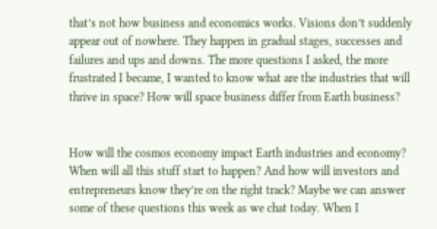that’s not how business and economics works. Visions don’t suddenly appear out of nowhere. They happen in gradual stages, successes and failures and ups and downs. The more questions I asked, the more frustrated I became, I wanted to know what are the industries that will thrive in space? How will space business differ from Earth business?


How will the cosmos economy impact Earth industries and economy? When will all this stuff start to happen? And how will investors and entrepreneurs know they’re on the right track? Maybe we can answer some of these questions this week as we chat today. When I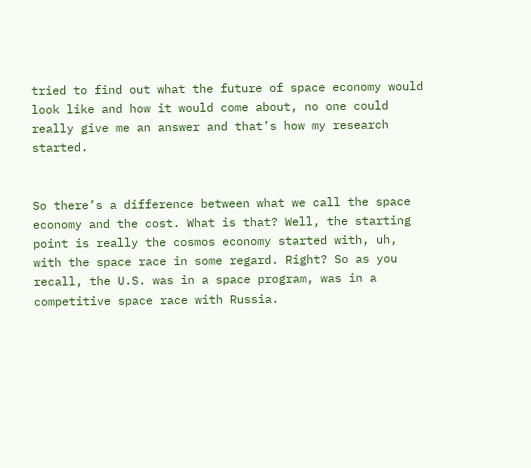tried to find out what the future of space economy would look like and how it would come about, no one could really give me an answer and that’s how my research started.


So there’s a difference between what we call the space economy and the cost. What is that? Well, the starting point is really the cosmos economy started with, uh, with the space race in some regard. Right? So as you recall, the U.S. was in a space program, was in a competitive space race with Russia.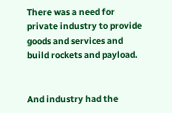There was a need for private industry to provide goods and services and build rockets and payload.


And industry had the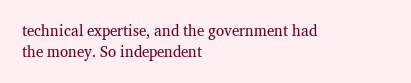technical expertise, and the government had the money. So independent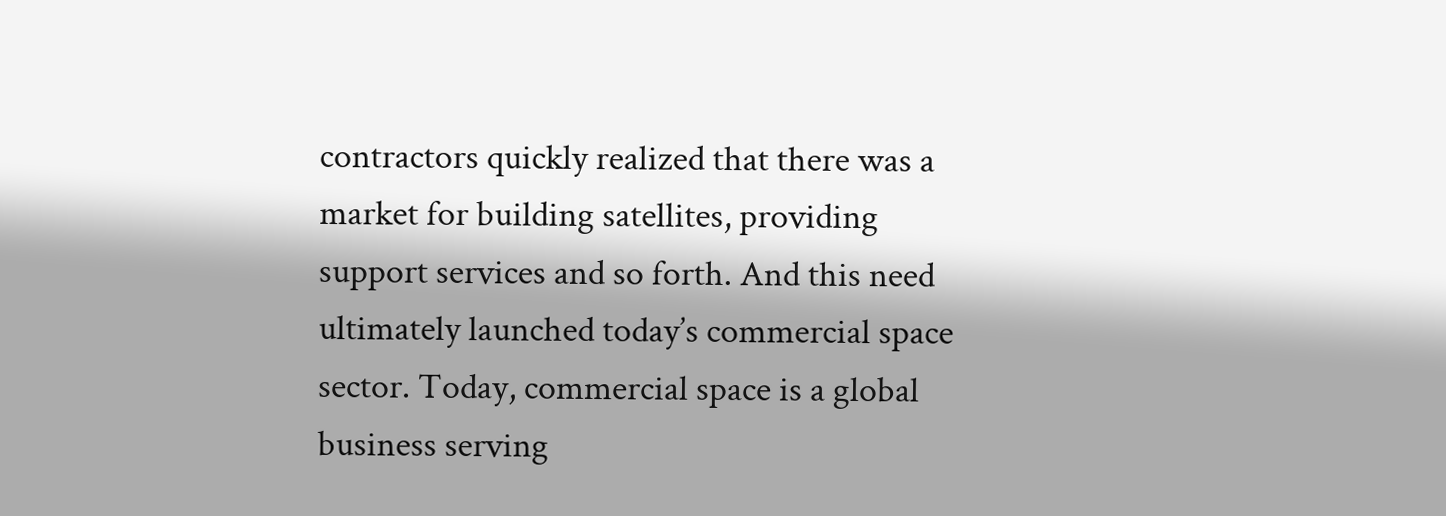contractors quickly realized that there was a market for building satellites, providing support services and so forth. And this need ultimately launched today’s commercial space sector. Today, commercial space is a global business serving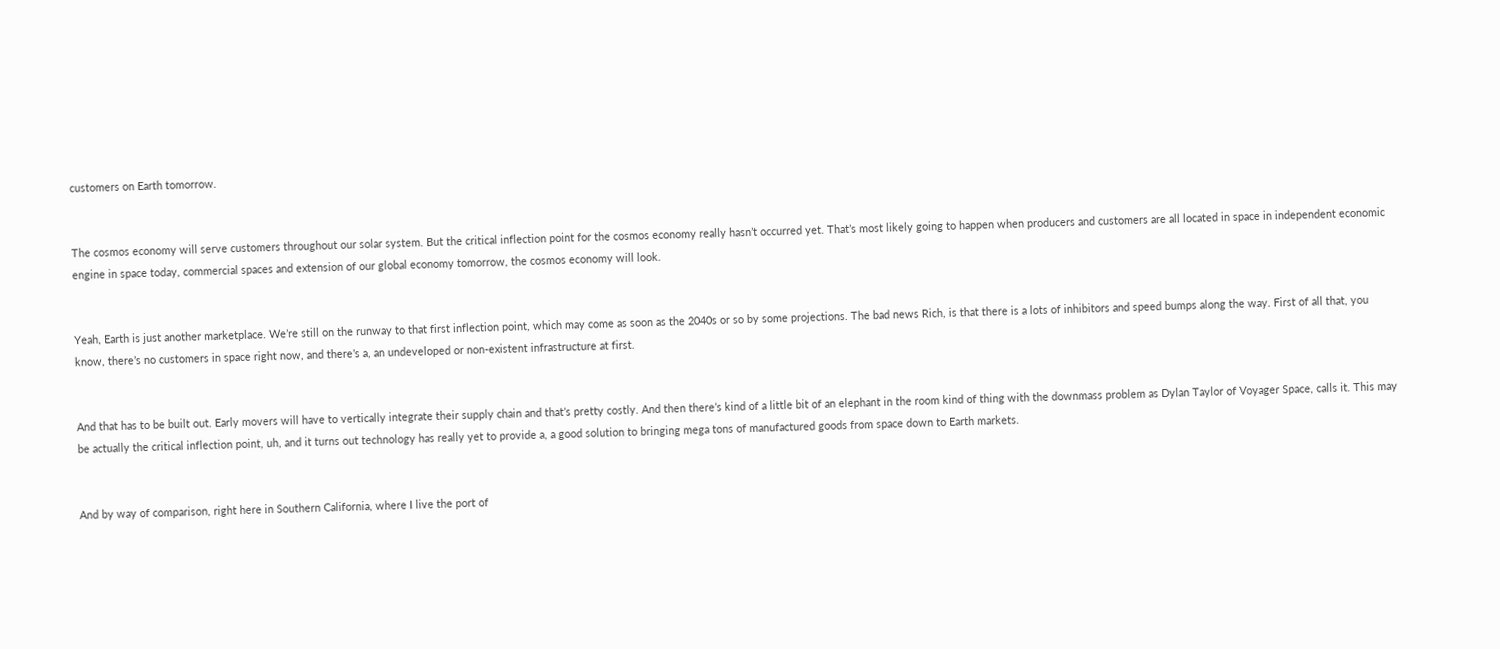customers on Earth tomorrow.


The cosmos economy will serve customers throughout our solar system. But the critical inflection point for the cosmos economy really hasn’t occurred yet. That’s most likely going to happen when producers and customers are all located in space in independent economic engine in space today, commercial spaces and extension of our global economy tomorrow, the cosmos economy will look.


Yeah, Earth is just another marketplace. We’re still on the runway to that first inflection point, which may come as soon as the 2040s or so by some projections. The bad news Rich, is that there is a lots of inhibitors and speed bumps along the way. First of all that, you know, there’s no customers in space right now, and there’s a, an undeveloped or non-existent infrastructure at first.


And that has to be built out. Early movers will have to vertically integrate their supply chain and that’s pretty costly. And then there’s kind of a little bit of an elephant in the room kind of thing with the downmass problem as Dylan Taylor of Voyager Space, calls it. This may be actually the critical inflection point, uh, and it turns out technology has really yet to provide a, a good solution to bringing mega tons of manufactured goods from space down to Earth markets.


And by way of comparison, right here in Southern California, where I live the port of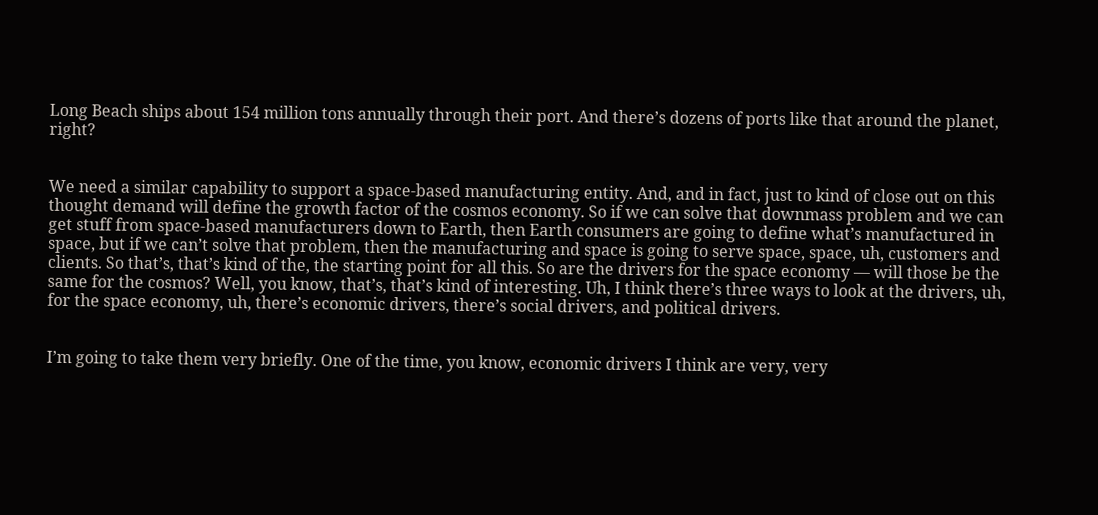Long Beach ships about 154 million tons annually through their port. And there’s dozens of ports like that around the planet, right?


We need a similar capability to support a space-based manufacturing entity. And, and in fact, just to kind of close out on this thought demand will define the growth factor of the cosmos economy. So if we can solve that downmass problem and we can get stuff from space-based manufacturers down to Earth, then Earth consumers are going to define what’s manufactured in space, but if we can’t solve that problem, then the manufacturing and space is going to serve space, space, uh, customers and clients. So that’s, that’s kind of the, the starting point for all this. So are the drivers for the space economy — will those be the same for the cosmos? Well, you know, that’s, that’s kind of interesting. Uh, I think there’s three ways to look at the drivers, uh, for the space economy, uh, there’s economic drivers, there’s social drivers, and political drivers.


I’m going to take them very briefly. One of the time, you know, economic drivers I think are very, very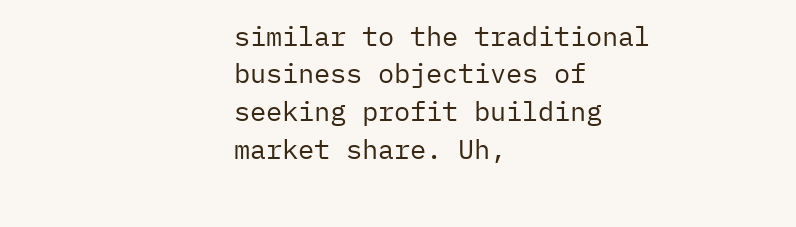similar to the traditional business objectives of seeking profit building market share. Uh,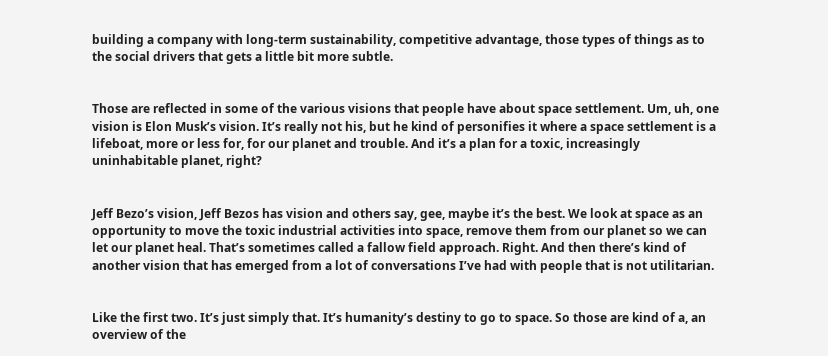building a company with long-term sustainability, competitive advantage, those types of things as to the social drivers that gets a little bit more subtle.


Those are reflected in some of the various visions that people have about space settlement. Um, uh, one vision is Elon Musk’s vision. It’s really not his, but he kind of personifies it where a space settlement is a lifeboat, more or less for, for our planet and trouble. And it’s a plan for a toxic, increasingly uninhabitable planet, right?


Jeff Bezo’s vision, Jeff Bezos has vision and others say, gee, maybe it’s the best. We look at space as an opportunity to move the toxic industrial activities into space, remove them from our planet so we can let our planet heal. That’s sometimes called a fallow field approach. Right. And then there’s kind of another vision that has emerged from a lot of conversations I’ve had with people that is not utilitarian.


Like the first two. It’s just simply that. It’s humanity’s destiny to go to space. So those are kind of a, an overview of the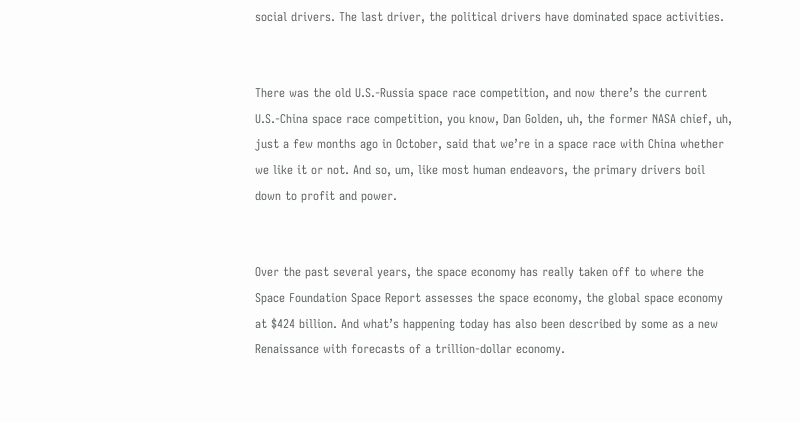social drivers. The last driver, the political drivers have dominated space activities.


There was the old U.S.-Russia space race competition, and now there’s the current U.S.-China space race competition, you know, Dan Golden, uh, the former NASA chief, uh, just a few months ago in October, said that we’re in a space race with China whether we like it or not. And so, um, like most human endeavors, the primary drivers boil down to profit and power.


Over the past several years, the space economy has really taken off to where the Space Foundation Space Report assesses the space economy, the global space economy at $424 billion. And what’s happening today has also been described by some as a new Renaissance with forecasts of a trillion-dollar economy.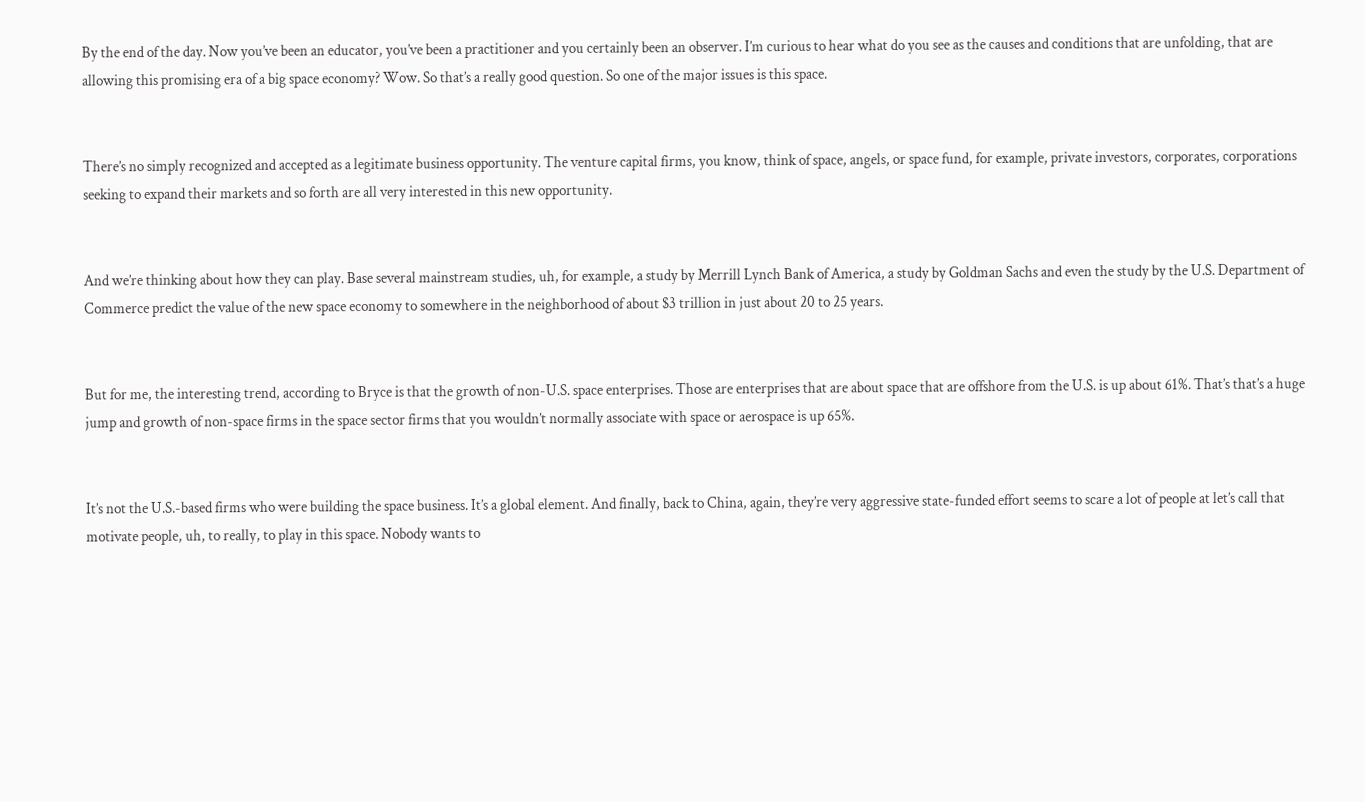By the end of the day. Now you’ve been an educator, you’ve been a practitioner and you certainly been an observer. I’m curious to hear what do you see as the causes and conditions that are unfolding, that are allowing this promising era of a big space economy? Wow. So that’s a really good question. So one of the major issues is this space.


There’s no simply recognized and accepted as a legitimate business opportunity. The venture capital firms, you know, think of space, angels, or space fund, for example, private investors, corporates, corporations seeking to expand their markets and so forth are all very interested in this new opportunity.


And we’re thinking about how they can play. Base several mainstream studies, uh, for example, a study by Merrill Lynch Bank of America, a study by Goldman Sachs and even the study by the U.S. Department of Commerce predict the value of the new space economy to somewhere in the neighborhood of about $3 trillion in just about 20 to 25 years.


But for me, the interesting trend, according to Bryce is that the growth of non-U.S. space enterprises. Those are enterprises that are about space that are offshore from the U.S. is up about 61%. That’s that’s a huge jump and growth of non-space firms in the space sector firms that you wouldn’t normally associate with space or aerospace is up 65%.


It’s not the U.S.-based firms who were building the space business. It’s a global element. And finally, back to China, again, they’re very aggressive state-funded effort seems to scare a lot of people at let’s call that motivate people, uh, to really, to play in this space. Nobody wants to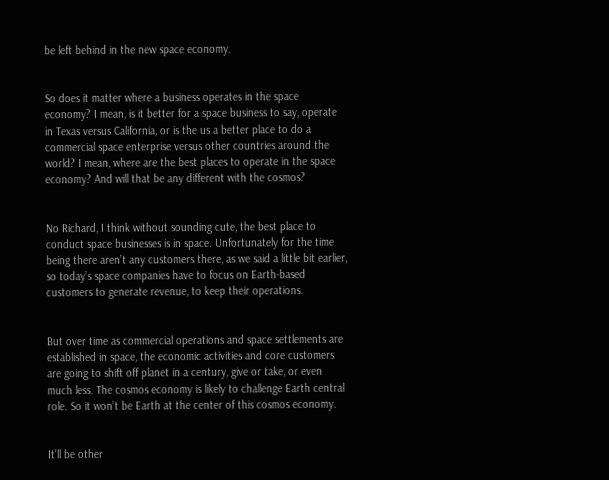be left behind in the new space economy.


So does it matter where a business operates in the space economy? I mean, is it better for a space business to say, operate in Texas versus California, or is the us a better place to do a commercial space enterprise versus other countries around the world? I mean, where are the best places to operate in the space economy? And will that be any different with the cosmos?


No Richard, I think without sounding cute, the best place to conduct space businesses is in space. Unfortunately for the time being there aren’t any customers there, as we said a little bit earlier, so today’s space companies have to focus on Earth-based customers to generate revenue, to keep their operations.


But over time as commercial operations and space settlements are established in space, the economic activities and core customers are going to shift off planet in a century, give or take, or even much less. The cosmos economy is likely to challenge Earth central role. So it won’t be Earth at the center of this cosmos economy.


It’ll be other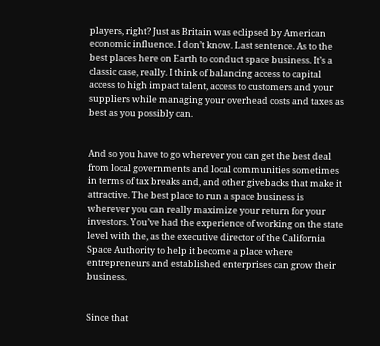players, right? Just as Britain was eclipsed by American economic influence. I don’t know. Last sentence. As to the best places here on Earth to conduct space business. It’s a classic case, really. I think of balancing access to capital access to high impact talent, access to customers and your suppliers while managing your overhead costs and taxes as best as you possibly can.


And so you have to go wherever you can get the best deal from local governments and local communities sometimes in terms of tax breaks and, and other givebacks that make it attractive. The best place to run a space business is wherever you can really maximize your return for your investors. You’ve had the experience of working on the state level with the, as the executive director of the California Space Authority to help it become a place where entrepreneurs and established enterprises can grow their business.


Since that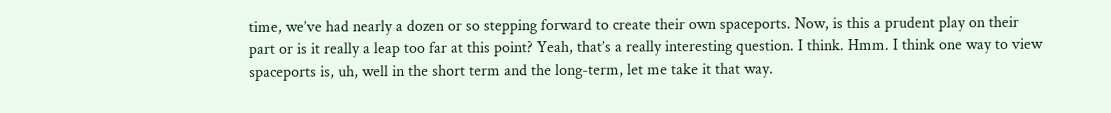time, we’ve had nearly a dozen or so stepping forward to create their own spaceports. Now, is this a prudent play on their part or is it really a leap too far at this point? Yeah, that’s a really interesting question. I think. Hmm. I think one way to view spaceports is, uh, well in the short term and the long-term, let me take it that way.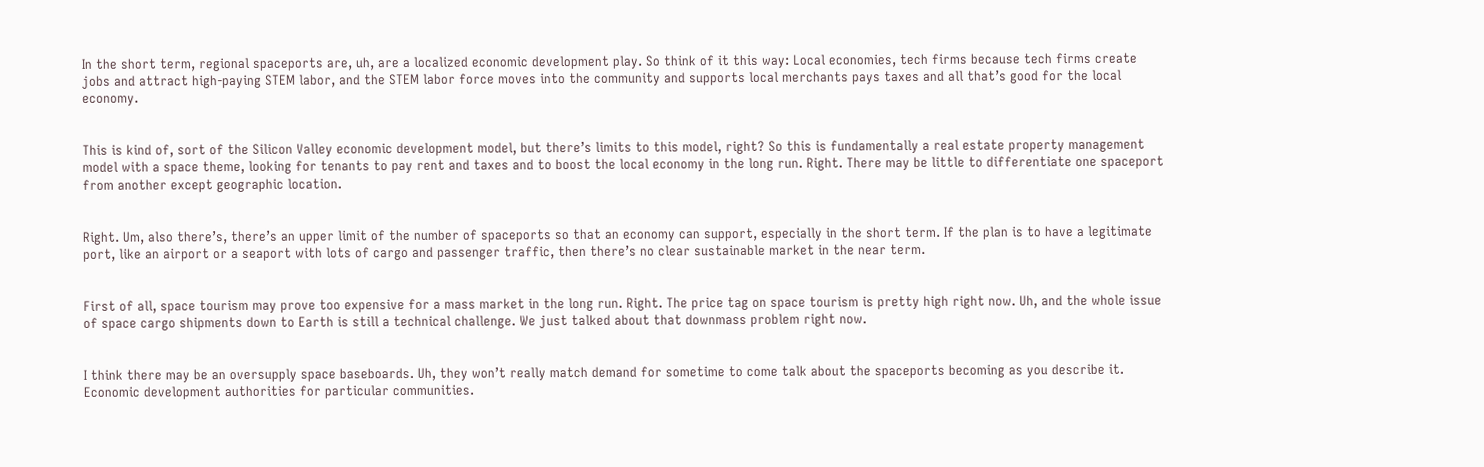In the short term, regional spaceports are, uh, are a localized economic development play. So think of it this way: Local economies, tech firms because tech firms create jobs and attract high-paying STEM labor, and the STEM labor force moves into the community and supports local merchants pays taxes and all that’s good for the local economy.


This is kind of, sort of the Silicon Valley economic development model, but there’s limits to this model, right? So this is fundamentally a real estate property management model with a space theme, looking for tenants to pay rent and taxes and to boost the local economy in the long run. Right. There may be little to differentiate one spaceport from another except geographic location.


Right. Um, also there’s, there’s an upper limit of the number of spaceports so that an economy can support, especially in the short term. If the plan is to have a legitimate port, like an airport or a seaport with lots of cargo and passenger traffic, then there’s no clear sustainable market in the near term.


First of all, space tourism may prove too expensive for a mass market in the long run. Right. The price tag on space tourism is pretty high right now. Uh, and the whole issue of space cargo shipments down to Earth is still a technical challenge. We just talked about that downmass problem right now.


I think there may be an oversupply space baseboards. Uh, they won’t really match demand for sometime to come talk about the spaceports becoming as you describe it. Economic development authorities for particular communities.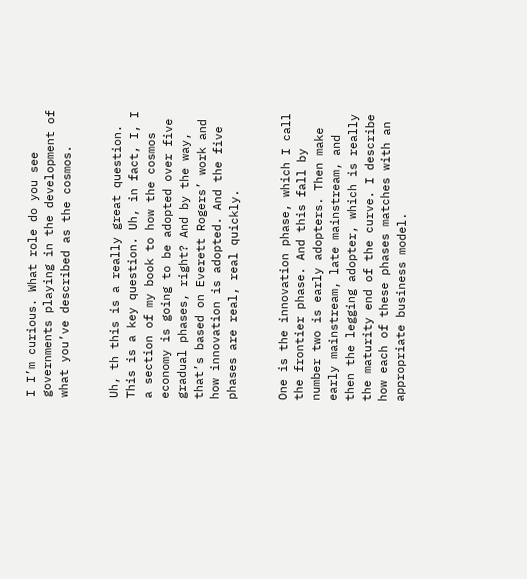I I’m curious. What role do you see governments playing in the development of what you’ve described as the cosmos.


Uh, th this is a really great question. This is a key question. Uh, in fact, I, I a section of my book to how the cosmos economy is going to be adopted over five gradual phases, right? And by the way, that’s based on Everett Rogers’ work and how innovation is adopted. And the five phases are real, real quickly.


One is the innovation phase, which I call the frontier phase. And this fall by number two is early adopters. Then make early mainstream, late mainstream, and then the legging adopter, which is really the maturity end of the curve. I describe how each of these phases matches with an appropriate business model.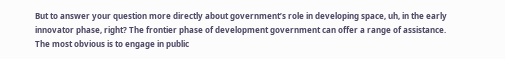But to answer your question more directly about government’s role in developing space, uh, in the early innovator phase, right? The frontier phase of development government can offer a range of assistance. The most obvious is to engage in public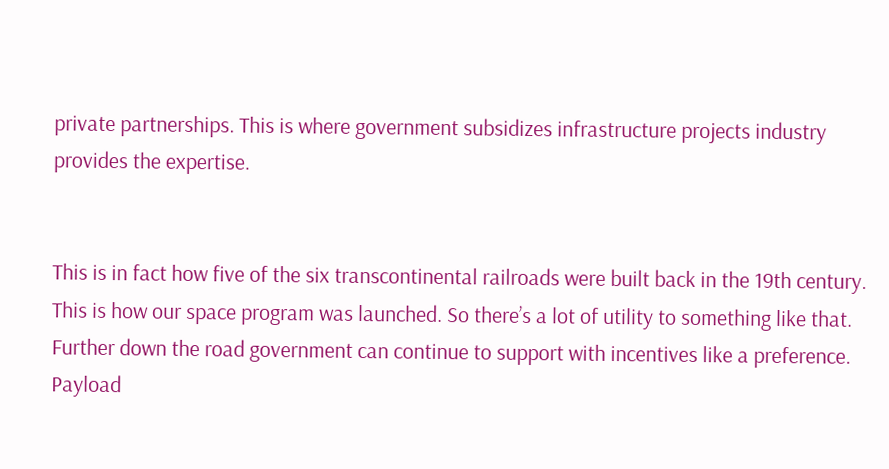private partnerships. This is where government subsidizes infrastructure projects industry provides the expertise.


This is in fact how five of the six transcontinental railroads were built back in the 19th century. This is how our space program was launched. So there’s a lot of utility to something like that. Further down the road government can continue to support with incentives like a preference. Payload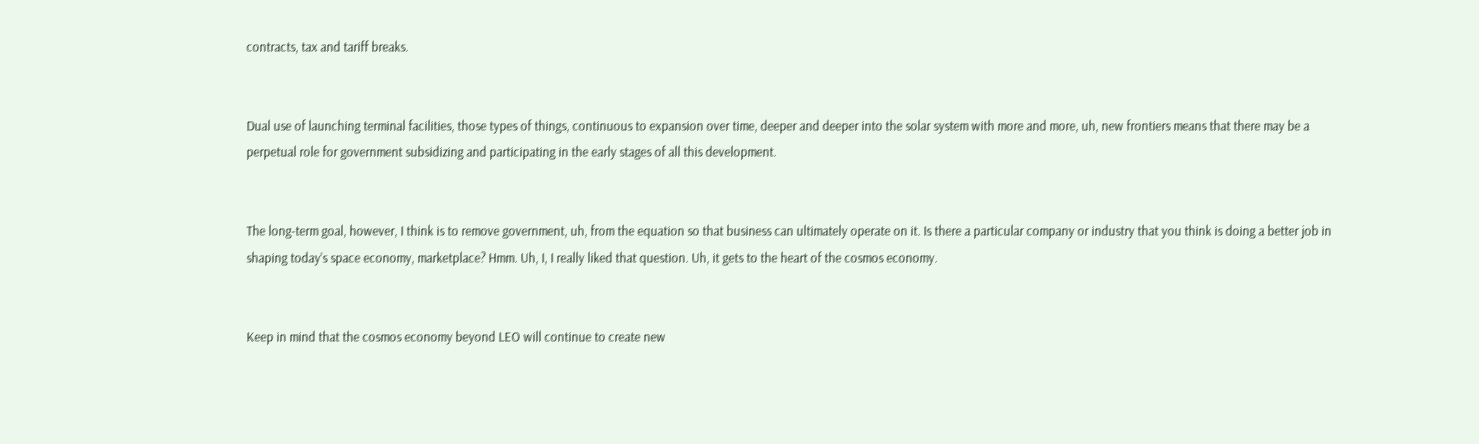contracts, tax and tariff breaks.


Dual use of launching terminal facilities, those types of things, continuous to expansion over time, deeper and deeper into the solar system with more and more, uh, new frontiers means that there may be a perpetual role for government subsidizing and participating in the early stages of all this development.


The long-term goal, however, I think is to remove government, uh, from the equation so that business can ultimately operate on it. Is there a particular company or industry that you think is doing a better job in shaping today’s space economy, marketplace? Hmm. Uh, I, I really liked that question. Uh, it gets to the heart of the cosmos economy.


Keep in mind that the cosmos economy beyond LEO will continue to create new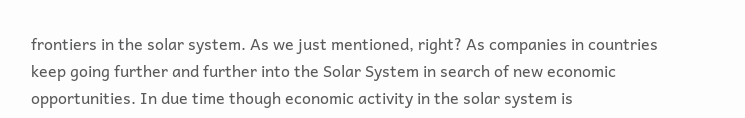frontiers in the solar system. As we just mentioned, right? As companies in countries keep going further and further into the Solar System in search of new economic opportunities. In due time though economic activity in the solar system is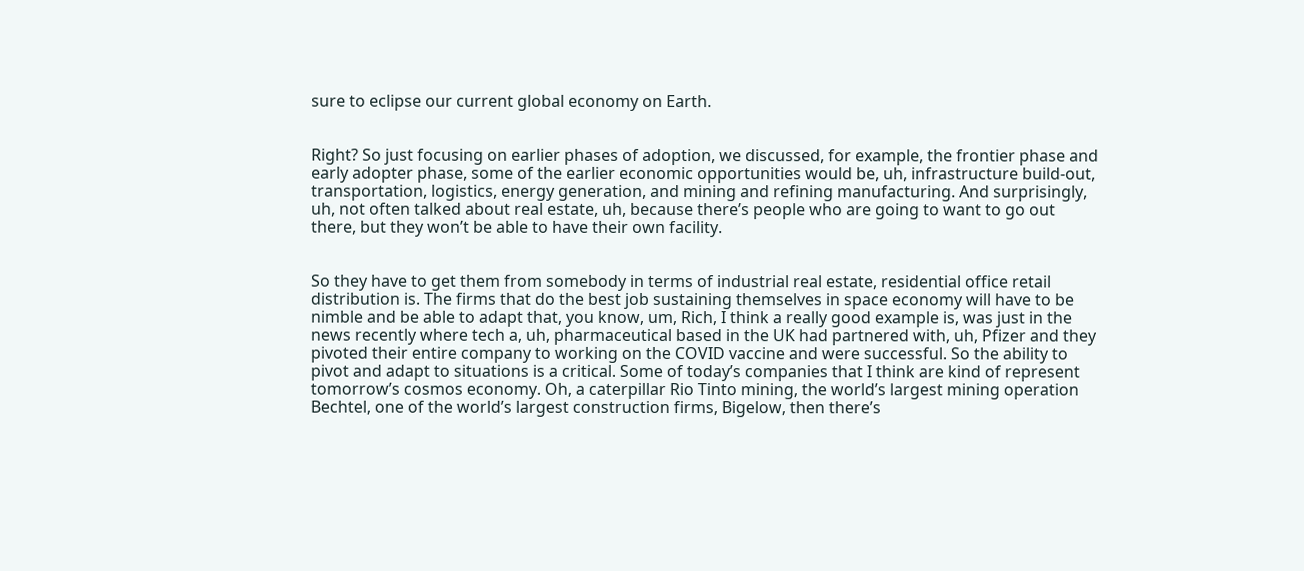sure to eclipse our current global economy on Earth.


Right? So just focusing on earlier phases of adoption, we discussed, for example, the frontier phase and early adopter phase, some of the earlier economic opportunities would be, uh, infrastructure build-out, transportation, logistics, energy generation, and mining and refining manufacturing. And surprisingly, uh, not often talked about real estate, uh, because there’s people who are going to want to go out there, but they won’t be able to have their own facility.


So they have to get them from somebody in terms of industrial real estate, residential office retail distribution is. The firms that do the best job sustaining themselves in space economy will have to be nimble and be able to adapt that, you know, um, Rich, I think a really good example is, was just in the news recently where tech a, uh, pharmaceutical based in the UK had partnered with, uh, Pfizer and they pivoted their entire company to working on the COVID vaccine and were successful. So the ability to pivot and adapt to situations is a critical. Some of today’s companies that I think are kind of represent tomorrow’s cosmos economy. Oh, a caterpillar Rio Tinto mining, the world’s largest mining operation Bechtel, one of the world’s largest construction firms, Bigelow, then there’s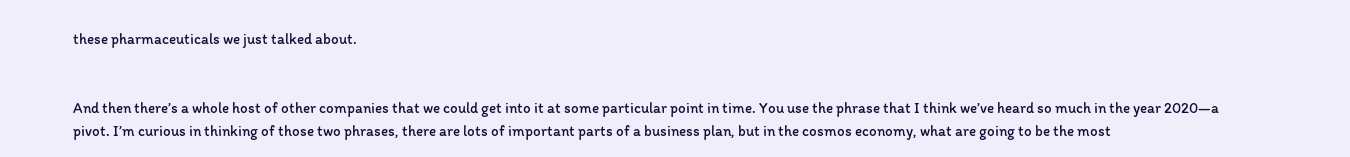these pharmaceuticals we just talked about.


And then there’s a whole host of other companies that we could get into it at some particular point in time. You use the phrase that I think we’ve heard so much in the year 2020—a pivot. I’m curious in thinking of those two phrases, there are lots of important parts of a business plan, but in the cosmos economy, what are going to be the most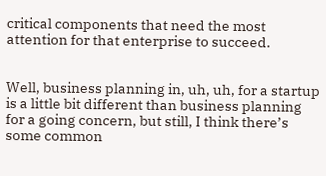critical components that need the most attention for that enterprise to succeed.


Well, business planning in, uh, uh, for a startup is a little bit different than business planning for a going concern, but still, I think there’s some common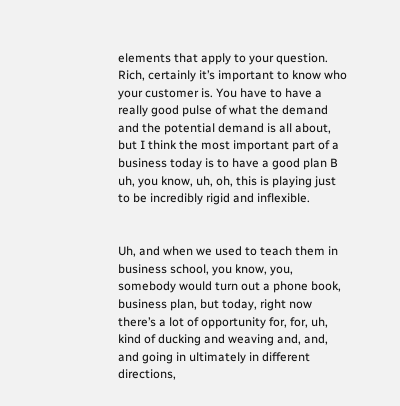elements that apply to your question. Rich, certainly it’s important to know who your customer is. You have to have a really good pulse of what the demand and the potential demand is all about, but I think the most important part of a business today is to have a good plan B uh, you know, uh, oh, this is playing just to be incredibly rigid and inflexible.


Uh, and when we used to teach them in business school, you know, you, somebody would turn out a phone book, business plan, but today, right now there’s a lot of opportunity for, for, uh, kind of ducking and weaving and, and, and going in ultimately in different directions,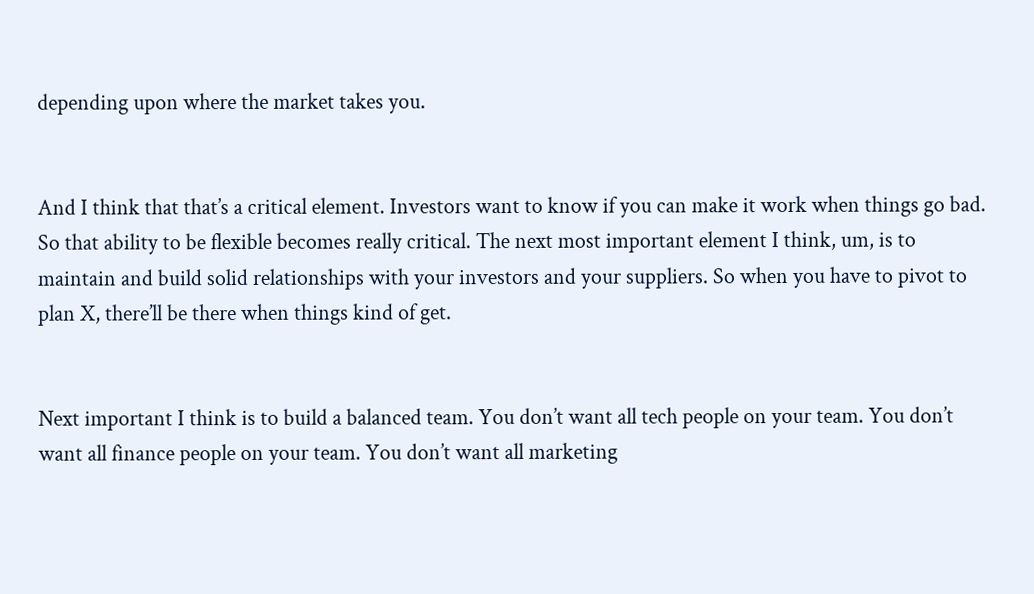depending upon where the market takes you.


And I think that that’s a critical element. Investors want to know if you can make it work when things go bad. So that ability to be flexible becomes really critical. The next most important element I think, um, is to maintain and build solid relationships with your investors and your suppliers. So when you have to pivot to plan X, there’ll be there when things kind of get.


Next important I think is to build a balanced team. You don’t want all tech people on your team. You don’t want all finance people on your team. You don’t want all marketing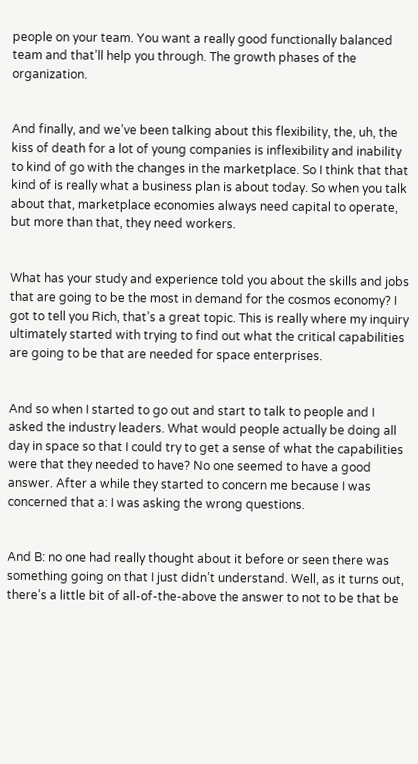people on your team. You want a really good functionally balanced team and that’ll help you through. The growth phases of the organization.


And finally, and we’ve been talking about this flexibility, the, uh, the kiss of death for a lot of young companies is inflexibility and inability to kind of go with the changes in the marketplace. So I think that that kind of is really what a business plan is about today. So when you talk about that, marketplace economies always need capital to operate, but more than that, they need workers.


What has your study and experience told you about the skills and jobs that are going to be the most in demand for the cosmos economy? I got to tell you Rich, that’s a great topic. This is really where my inquiry ultimately started with trying to find out what the critical capabilities are going to be that are needed for space enterprises.


And so when I started to go out and start to talk to people and I asked the industry leaders. What would people actually be doing all day in space so that I could try to get a sense of what the capabilities were that they needed to have? No one seemed to have a good answer. After a while they started to concern me because I was concerned that a: I was asking the wrong questions.


And B: no one had really thought about it before or seen there was something going on that I just didn’t understand. Well, as it turns out, there’s a little bit of all-of-the-above the answer to not to be that be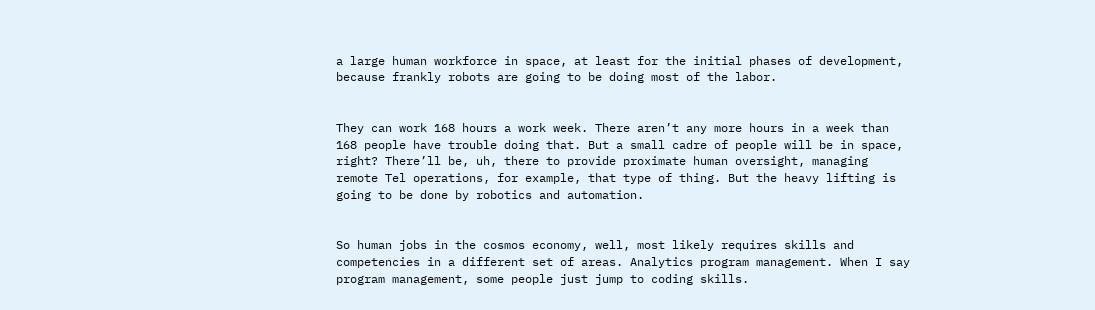a large human workforce in space, at least for the initial phases of development, because frankly robots are going to be doing most of the labor.


They can work 168 hours a work week. There aren’t any more hours in a week than 168 people have trouble doing that. But a small cadre of people will be in space, right? There’ll be, uh, there to provide proximate human oversight, managing remote Tel operations, for example, that type of thing. But the heavy lifting is going to be done by robotics and automation.


So human jobs in the cosmos economy, well, most likely requires skills and competencies in a different set of areas. Analytics program management. When I say program management, some people just jump to coding skills.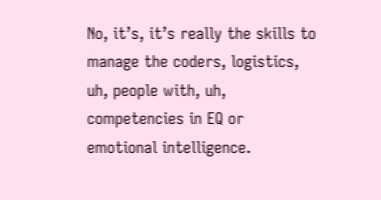No, it’s, it’s really the skills to manage the coders, logistics, uh, people with, uh, competencies in EQ or emotional intelligence.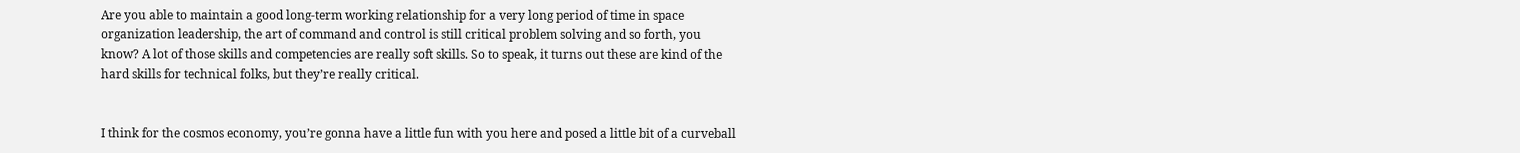Are you able to maintain a good long-term working relationship for a very long period of time in space organization leadership, the art of command and control is still critical problem solving and so forth, you know? A lot of those skills and competencies are really soft skills. So to speak, it turns out these are kind of the hard skills for technical folks, but they’re really critical.


I think for the cosmos economy, you’re gonna have a little fun with you here and posed a little bit of a curveball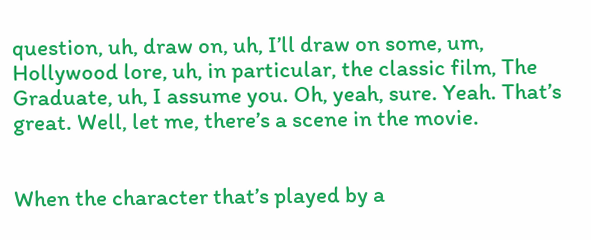question, uh, draw on, uh, I’ll draw on some, um, Hollywood lore, uh, in particular, the classic film, The Graduate, uh, I assume you. Oh, yeah, sure. Yeah. That’s great. Well, let me, there’s a scene in the movie.


When the character that’s played by a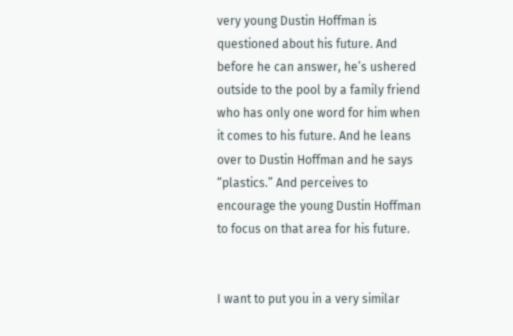very young Dustin Hoffman is questioned about his future. And before he can answer, he’s ushered outside to the pool by a family friend who has only one word for him when it comes to his future. And he leans over to Dustin Hoffman and he says “plastics.” And perceives to encourage the young Dustin Hoffman to focus on that area for his future.


I want to put you in a very similar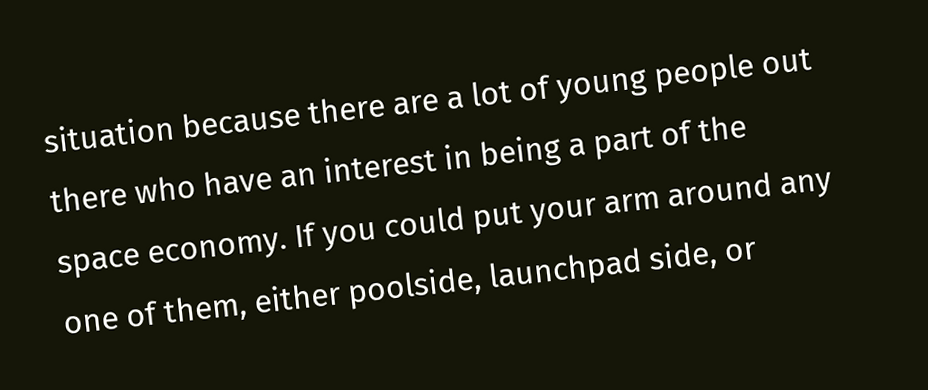situation because there are a lot of young people out there who have an interest in being a part of the space economy. If you could put your arm around any one of them, either poolside, launchpad side, or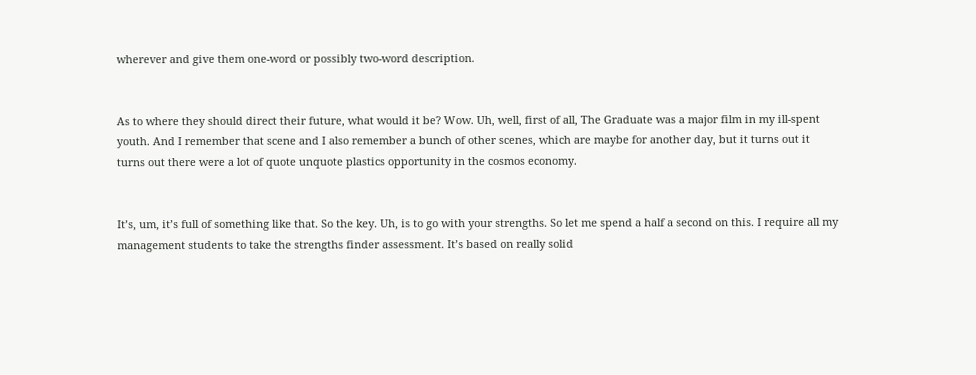wherever and give them one-word or possibly two-word description.


As to where they should direct their future, what would it be? Wow. Uh, well, first of all, The Graduate was a major film in my ill-spent youth. And I remember that scene and I also remember a bunch of other scenes, which are maybe for another day, but it turns out it turns out there were a lot of quote unquote plastics opportunity in the cosmos economy.


It’s, um, it’s full of something like that. So the key. Uh, is to go with your strengths. So let me spend a half a second on this. I require all my management students to take the strengths finder assessment. It’s based on really solid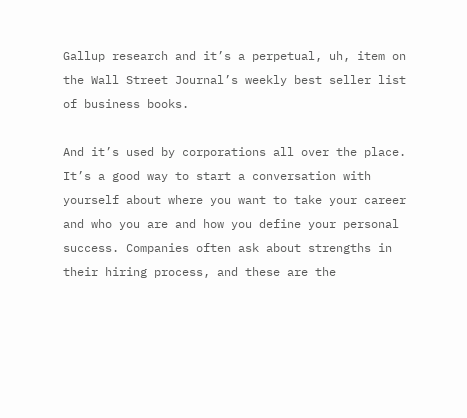Gallup research and it’s a perpetual, uh, item on the Wall Street Journal’s weekly best seller list of business books.

And it’s used by corporations all over the place. It’s a good way to start a conversation with yourself about where you want to take your career and who you are and how you define your personal success. Companies often ask about strengths in their hiring process, and these are the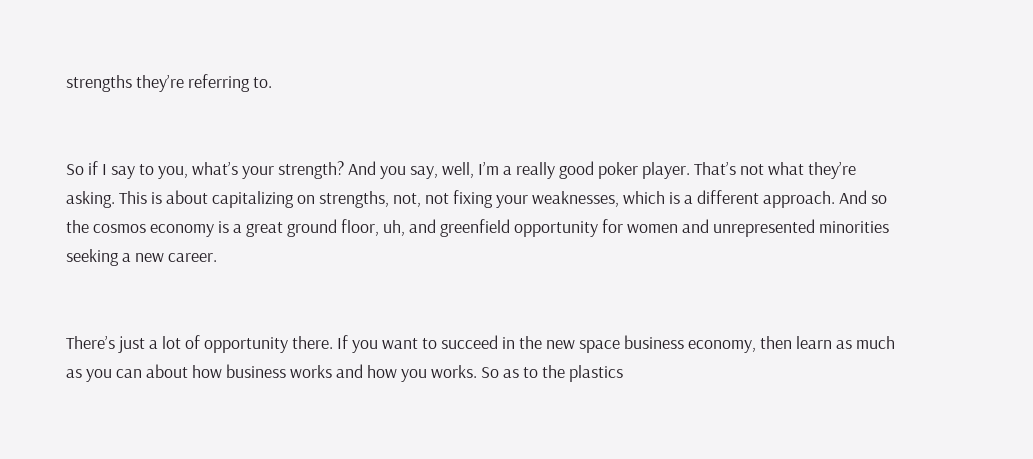strengths they’re referring to.


So if I say to you, what’s your strength? And you say, well, I’m a really good poker player. That’s not what they’re asking. This is about capitalizing on strengths, not, not fixing your weaknesses, which is a different approach. And so the cosmos economy is a great ground floor, uh, and greenfield opportunity for women and unrepresented minorities seeking a new career.


There’s just a lot of opportunity there. If you want to succeed in the new space business economy, then learn as much as you can about how business works and how you works. So as to the plastics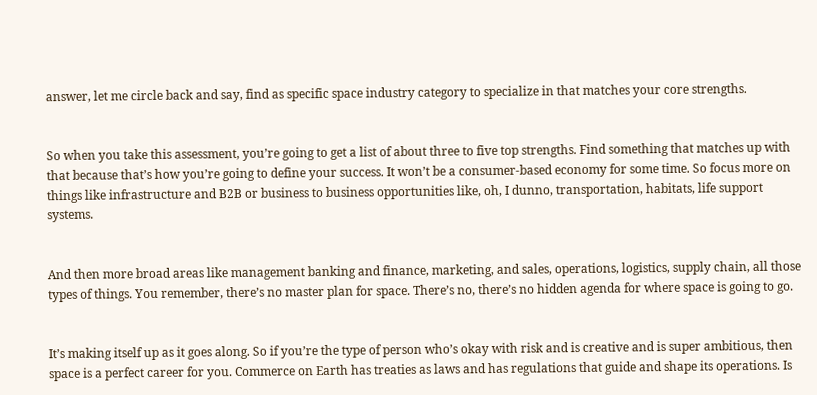answer, let me circle back and say, find as specific space industry category to specialize in that matches your core strengths.


So when you take this assessment, you’re going to get a list of about three to five top strengths. Find something that matches up with that because that’s how you’re going to define your success. It won’t be a consumer-based economy for some time. So focus more on things like infrastructure and B2B or business to business opportunities like, oh, I dunno, transportation, habitats, life support systems.


And then more broad areas like management banking and finance, marketing, and sales, operations, logistics, supply chain, all those types of things. You remember, there’s no master plan for space. There’s no, there’s no hidden agenda for where space is going to go.


It’s making itself up as it goes along. So if you’re the type of person who’s okay with risk and is creative and is super ambitious, then space is a perfect career for you. Commerce on Earth has treaties as laws and has regulations that guide and shape its operations. Is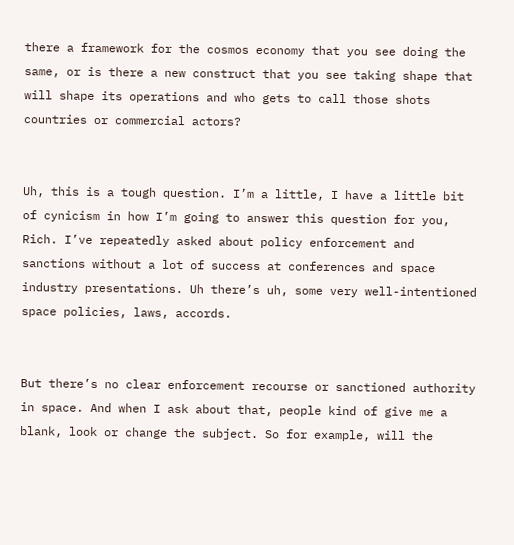there a framework for the cosmos economy that you see doing the same, or is there a new construct that you see taking shape that will shape its operations and who gets to call those shots countries or commercial actors?


Uh, this is a tough question. I’m a little, I have a little bit of cynicism in how I’m going to answer this question for you, Rich. I’ve repeatedly asked about policy enforcement and sanctions without a lot of success at conferences and space industry presentations. Uh there’s uh, some very well-intentioned space policies, laws, accords.


But there’s no clear enforcement recourse or sanctioned authority in space. And when I ask about that, people kind of give me a blank, look or change the subject. So for example, will the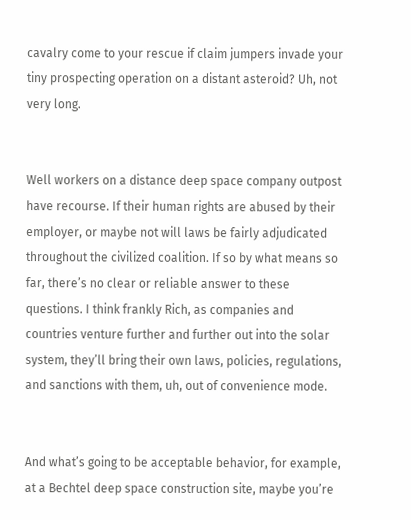cavalry come to your rescue if claim jumpers invade your tiny prospecting operation on a distant asteroid? Uh, not very long.


Well workers on a distance deep space company outpost have recourse. If their human rights are abused by their employer, or maybe not will laws be fairly adjudicated throughout the civilized coalition. If so by what means so far, there’s no clear or reliable answer to these questions. I think frankly Rich, as companies and countries venture further and further out into the solar system, they’ll bring their own laws, policies, regulations, and sanctions with them, uh, out of convenience mode.


And what’s going to be acceptable behavior, for example, at a Bechtel deep space construction site, maybe you’re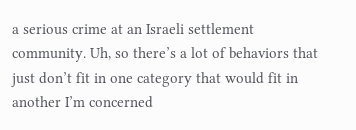a serious crime at an Israeli settlement community. Uh, so there’s a lot of behaviors that just don’t fit in one category that would fit in another I’m concerned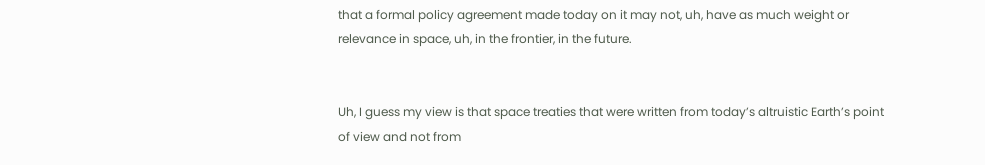that a formal policy agreement made today on it may not, uh, have as much weight or relevance in space, uh, in the frontier, in the future.


Uh, I guess my view is that space treaties that were written from today’s altruistic Earth’s point of view and not from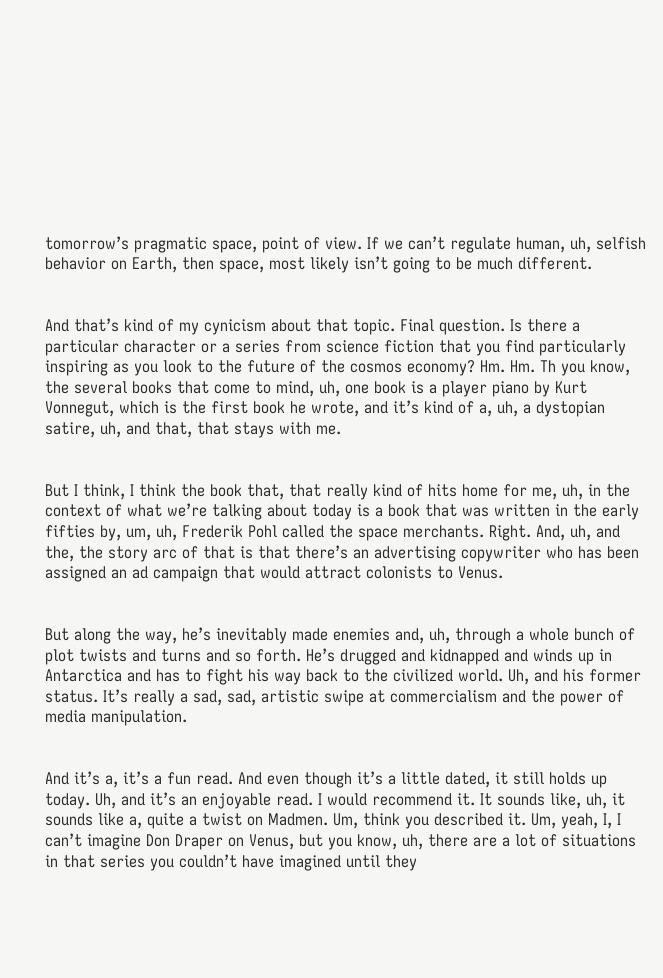tomorrow’s pragmatic space, point of view. If we can’t regulate human, uh, selfish behavior on Earth, then space, most likely isn’t going to be much different.


And that’s kind of my cynicism about that topic. Final question. Is there a particular character or a series from science fiction that you find particularly inspiring as you look to the future of the cosmos economy? Hm. Hm. Th you know, the several books that come to mind, uh, one book is a player piano by Kurt Vonnegut, which is the first book he wrote, and it’s kind of a, uh, a dystopian satire, uh, and that, that stays with me.


But I think, I think the book that, that really kind of hits home for me, uh, in the context of what we’re talking about today is a book that was written in the early fifties by, um, uh, Frederik Pohl called the space merchants. Right. And, uh, and the, the story arc of that is that there’s an advertising copywriter who has been assigned an ad campaign that would attract colonists to Venus.


But along the way, he’s inevitably made enemies and, uh, through a whole bunch of plot twists and turns and so forth. He’s drugged and kidnapped and winds up in Antarctica and has to fight his way back to the civilized world. Uh, and his former status. It’s really a sad, sad, artistic swipe at commercialism and the power of media manipulation.


And it’s a, it’s a fun read. And even though it’s a little dated, it still holds up today. Uh, and it’s an enjoyable read. I would recommend it. It sounds like, uh, it sounds like a, quite a twist on Madmen. Um, think you described it. Um, yeah, I, I can’t imagine Don Draper on Venus, but you know, uh, there are a lot of situations in that series you couldn’t have imagined until they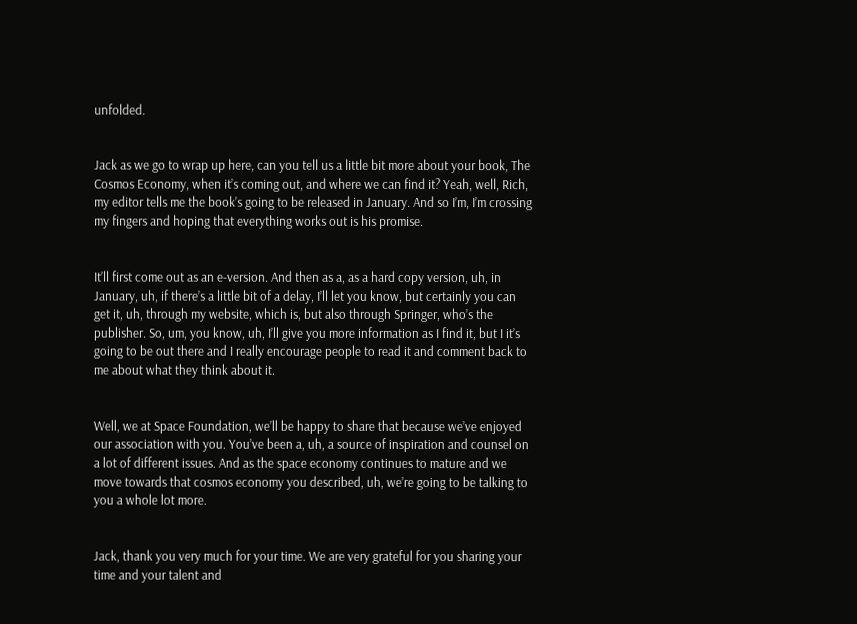unfolded.


Jack as we go to wrap up here, can you tell us a little bit more about your book, The Cosmos Economy, when it’s coming out, and where we can find it? Yeah, well, Rich, my editor tells me the book’s going to be released in January. And so I’m, I’m crossing my fingers and hoping that everything works out is his promise.


It’ll first come out as an e-version. And then as a, as a hard copy version, uh, in January, uh, if there’s a little bit of a delay, I’ll let you know, but certainly you can get it, uh, through my website, which is, but also through Springer, who’s the publisher. So, um, you know, uh, I’ll give you more information as I find it, but I it’s going to be out there and I really encourage people to read it and comment back to me about what they think about it.


Well, we at Space Foundation, we’ll be happy to share that because we’ve enjoyed our association with you. You’ve been a, uh, a source of inspiration and counsel on a lot of different issues. And as the space economy continues to mature and we move towards that cosmos economy you described, uh, we’re going to be talking to you a whole lot more.


Jack, thank you very much for your time. We are very grateful for you sharing your time and your talent and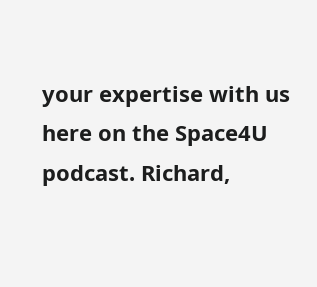your expertise with us here on the Space4U podcast. Richard,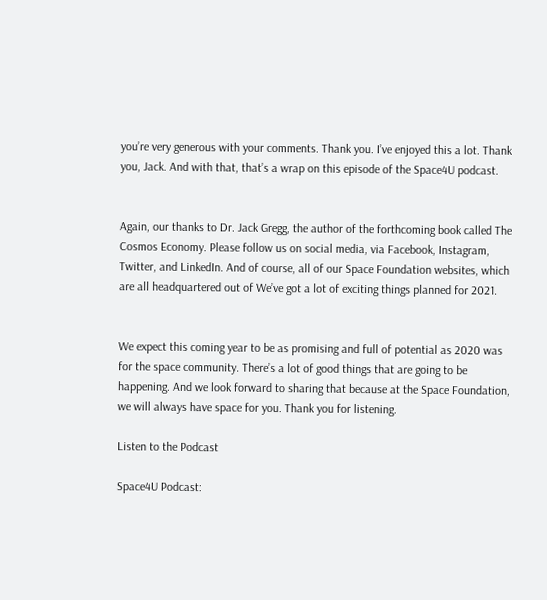you’re very generous with your comments. Thank you. I’ve enjoyed this a lot. Thank you, Jack. And with that, that’s a wrap on this episode of the Space4U podcast.


Again, our thanks to Dr. Jack Gregg, the author of the forthcoming book called The Cosmos Economy. Please follow us on social media, via Facebook, Instagram, Twitter, and LinkedIn. And of course, all of our Space Foundation websites, which are all headquartered out of We’ve got a lot of exciting things planned for 2021.


We expect this coming year to be as promising and full of potential as 2020 was for the space community. There’s a lot of good things that are going to be happening. And we look forward to sharing that because at the Space Foundation, we will always have space for you. Thank you for listening.

Listen to the Podcast

Space4U Podcast: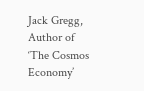Jack Gregg, Author of ‘The Cosmos Economy’